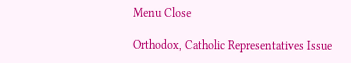Menu Close

Orthodox, Catholic Representatives Issue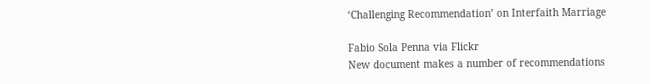‘Challenging Recommendation’ on Interfaith Marriage

Fabio Sola Penna via Flickr
New document makes a number of recommendations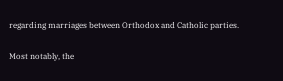regarding marriages between Orthodox and Catholic parties.

Most notably, the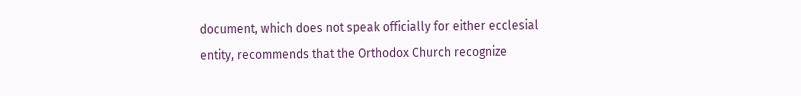document, which does not speak officially for either ecclesial entity, recommends that the Orthodox Church recognize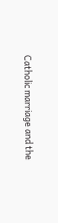Catholic marriage and the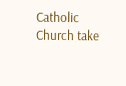Catholic Church take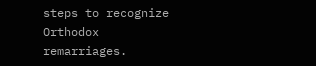steps to recognize Orthodox remarriages.